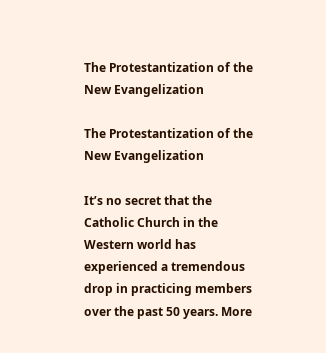The Protestantization of the New Evangelization

The Protestantization of the New Evangelization

It’s no secret that the Catholic Church in the Western world has experienced a tremendous drop in practicing members over the past 50 years. More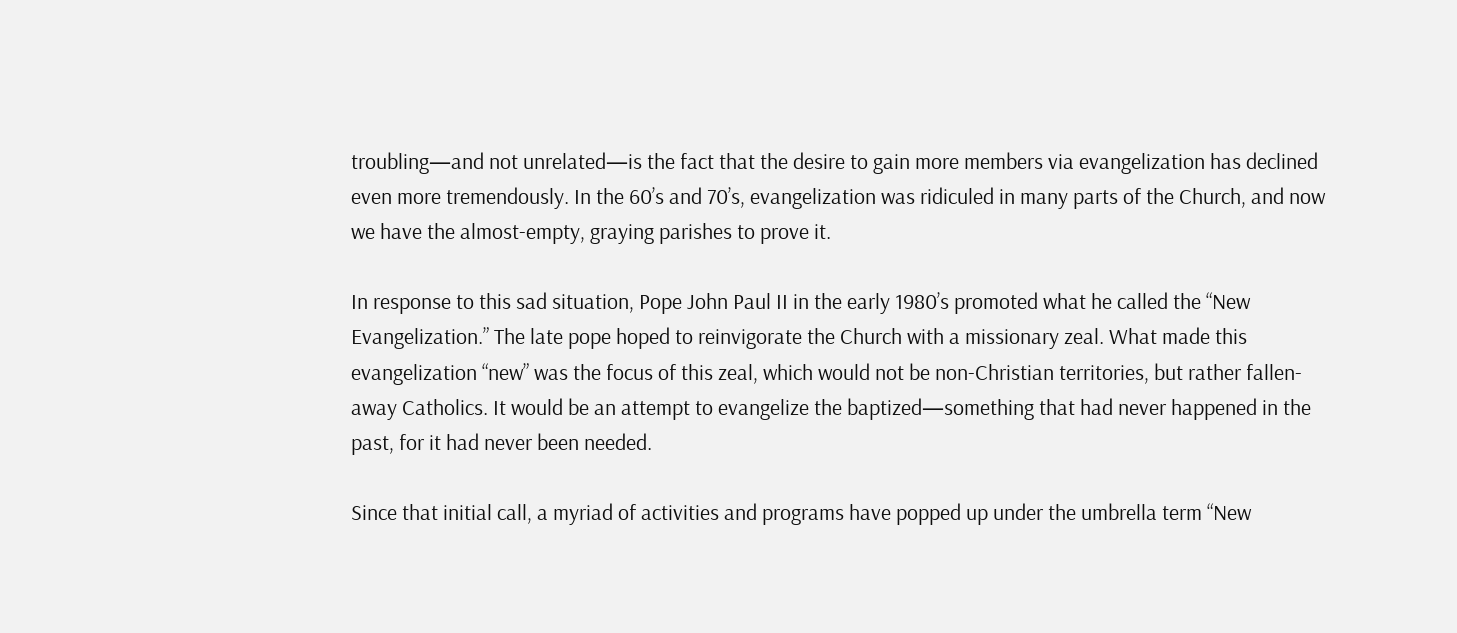troubling—and not unrelated—is the fact that the desire to gain more members via evangelization has declined even more tremendously. In the 60’s and 70’s, evangelization was ridiculed in many parts of the Church, and now we have the almost-empty, graying parishes to prove it.

In response to this sad situation, Pope John Paul II in the early 1980’s promoted what he called the “New Evangelization.” The late pope hoped to reinvigorate the Church with a missionary zeal. What made this evangelization “new” was the focus of this zeal, which would not be non-Christian territories, but rather fallen-away Catholics. It would be an attempt to evangelize the baptized—something that had never happened in the past, for it had never been needed.

Since that initial call, a myriad of activities and programs have popped up under the umbrella term “New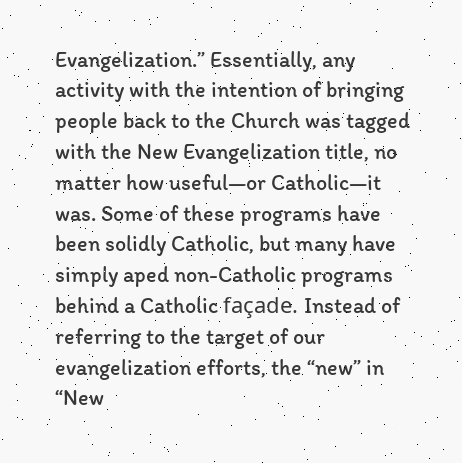Evangelization.” Essentially, any activity with the intention of bringing people back to the Church was tagged with the New Evangelization title, no matter how useful—or Catholic—it was. Some of these programs have been solidly Catholic, but many have simply aped non-Catholic programs behind a Catholic façade. Instead of referring to the target of our evangelization efforts, the “new” in “New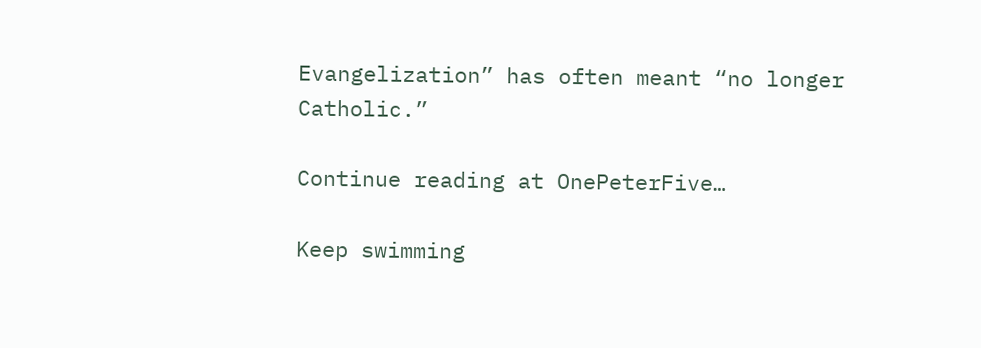Evangelization” has often meant “no longer Catholic.”

Continue reading at OnePeterFive…

Keep swimming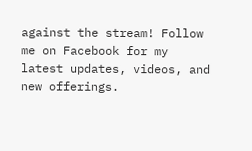against the stream! Follow me on Facebook for my latest updates, videos, and new offerings.